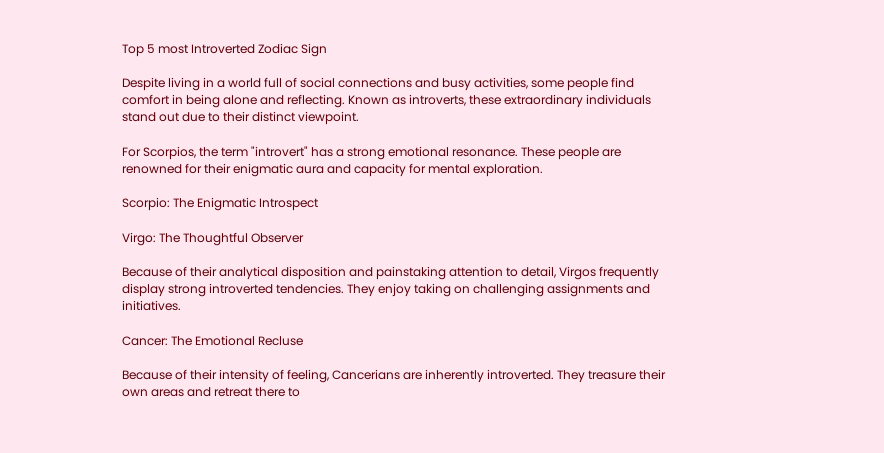Top 5 most Introverted Zodiac Sign

Despite living in a world full of social connections and busy activities, some people find comfort in being alone and reflecting. Known as introverts, these extraordinary individuals stand out due to their distinct viewpoint.

For Scorpios, the term "introvert" has a strong emotional resonance. These people are renowned for their enigmatic aura and capacity for mental exploration.

Scorpio: The Enigmatic Introspect

Virgo: The Thoughtful Observer

Because of their analytical disposition and painstaking attention to detail, Virgos frequently display strong introverted tendencies. They enjoy taking on challenging assignments and initiatives.

Cancer: The Emotional Recluse

Because of their intensity of feeling, Cancerians are inherently introverted. They treasure their own areas and retreat there to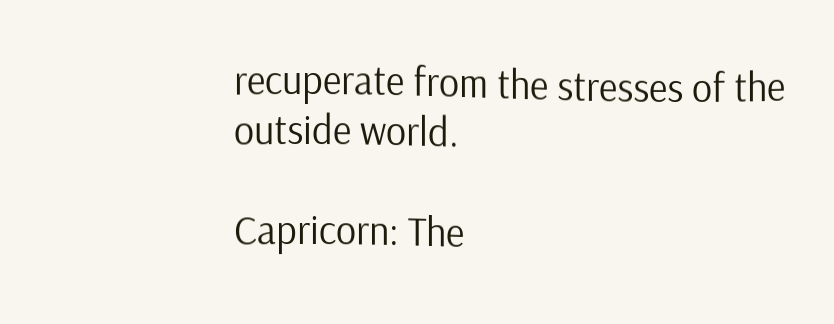recuperate from the stresses of the outside world.

Capricorn: The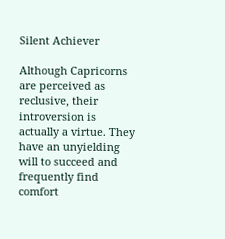Silent Achiever

Although Capricorns are perceived as reclusive, their introversion is actually a virtue. They have an unyielding will to succeed and frequently find comfort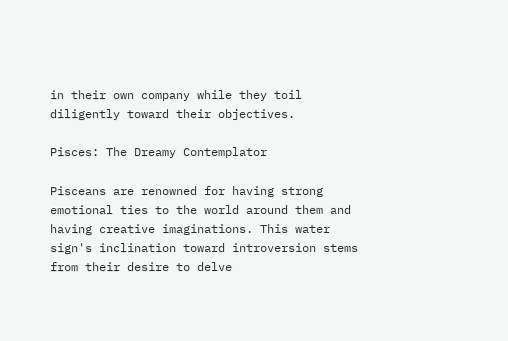in their own company while they toil diligently toward their objectives.

Pisces: The Dreamy Contemplator

Pisceans are renowned for having strong emotional ties to the world around them and having creative imaginations. This water sign's inclination toward introversion stems from their desire to delve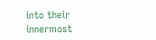into their innermost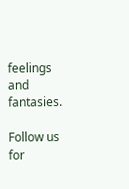feelings and fantasies.

Follow us for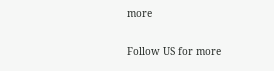more

Follow US for more